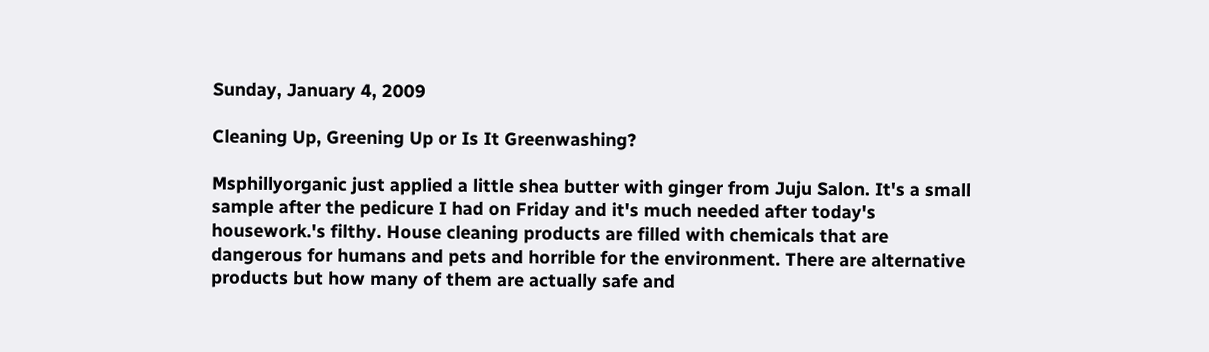Sunday, January 4, 2009

Cleaning Up, Greening Up or Is It Greenwashing?

Msphillyorganic just applied a little shea butter with ginger from Juju Salon. It's a small sample after the pedicure I had on Friday and it's much needed after today's housework.'s filthy. House cleaning products are filled with chemicals that are dangerous for humans and pets and horrible for the environment. There are alternative products but how many of them are actually safe and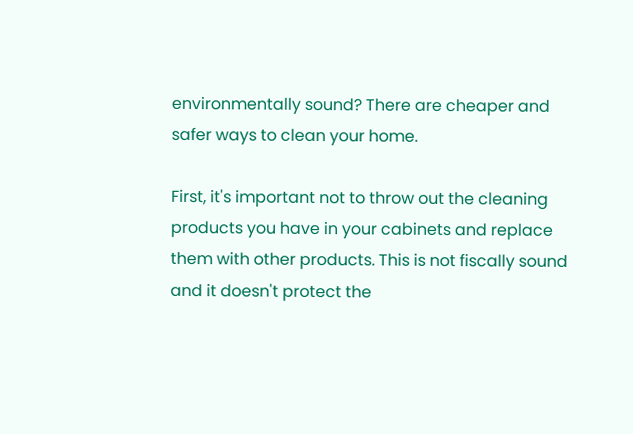environmentally sound? There are cheaper and safer ways to clean your home.

First, it's important not to throw out the cleaning products you have in your cabinets and replace them with other products. This is not fiscally sound and it doesn't protect the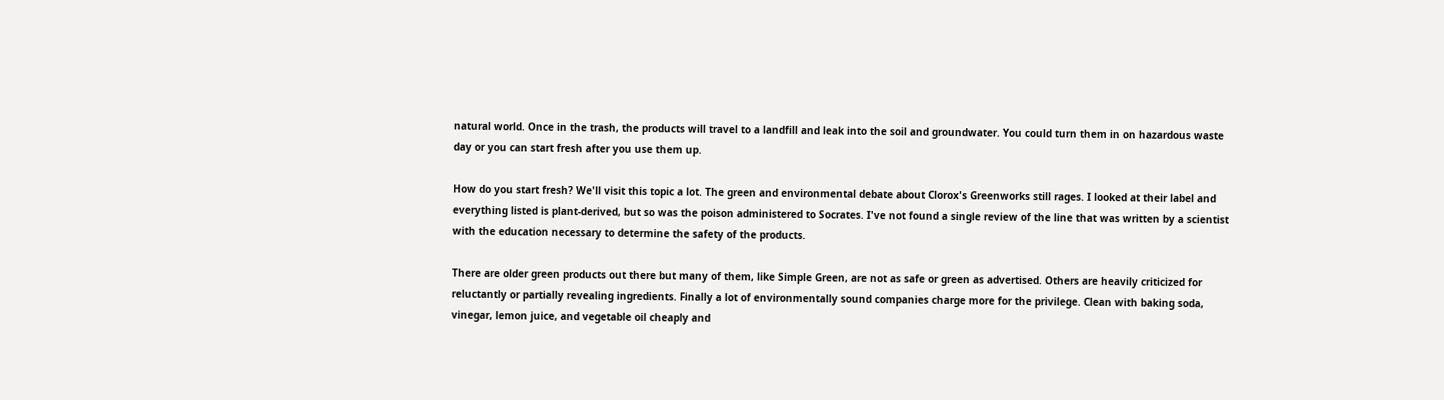natural world. Once in the trash, the products will travel to a landfill and leak into the soil and groundwater. You could turn them in on hazardous waste day or you can start fresh after you use them up.

How do you start fresh? We'll visit this topic a lot. The green and environmental debate about Clorox's Greenworks still rages. I looked at their label and everything listed is plant-derived, but so was the poison administered to Socrates. I've not found a single review of the line that was written by a scientist with the education necessary to determine the safety of the products.

There are older green products out there but many of them, like Simple Green, are not as safe or green as advertised. Others are heavily criticized for reluctantly or partially revealing ingredients. Finally a lot of environmentally sound companies charge more for the privilege. Clean with baking soda, vinegar, lemon juice, and vegetable oil cheaply and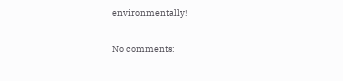environmentally!

No comments: